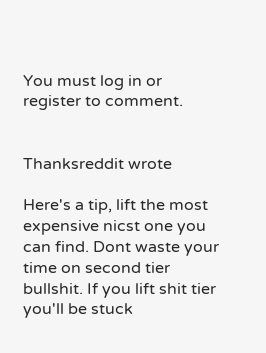You must log in or register to comment.


Thanksreddit wrote

Here's a tip, lift the most expensive nicst one you can find. Dont waste your time on second tier bullshit. If you lift shit tier you'll be stuck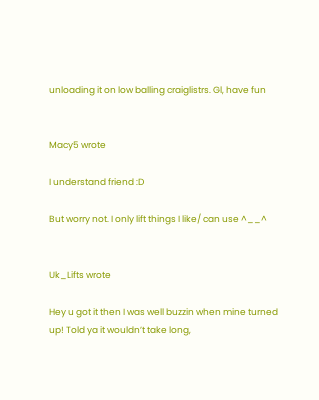unloading it on low balling craiglistrs. Gl, have fun


Macy5 wrote

I understand friend :D

But worry not. I only lift things I like/ can use ^__^


Uk_Lifts wrote

Hey u got it then I was well buzzin when mine turned up! Told ya it wouldn’t take long,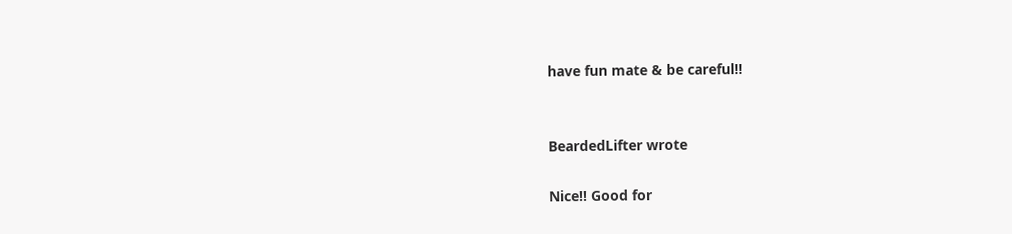have fun mate & be careful!!


BeardedLifter wrote

Nice!! Good for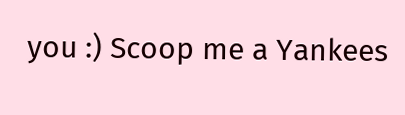you :) Scoop me a Yankees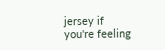jersey if you're feeling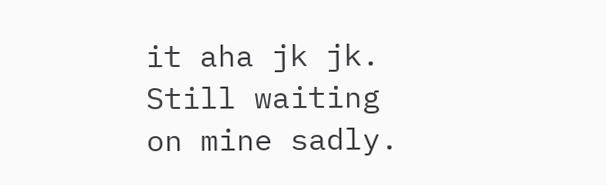it aha jk jk. Still waiting on mine sadly.